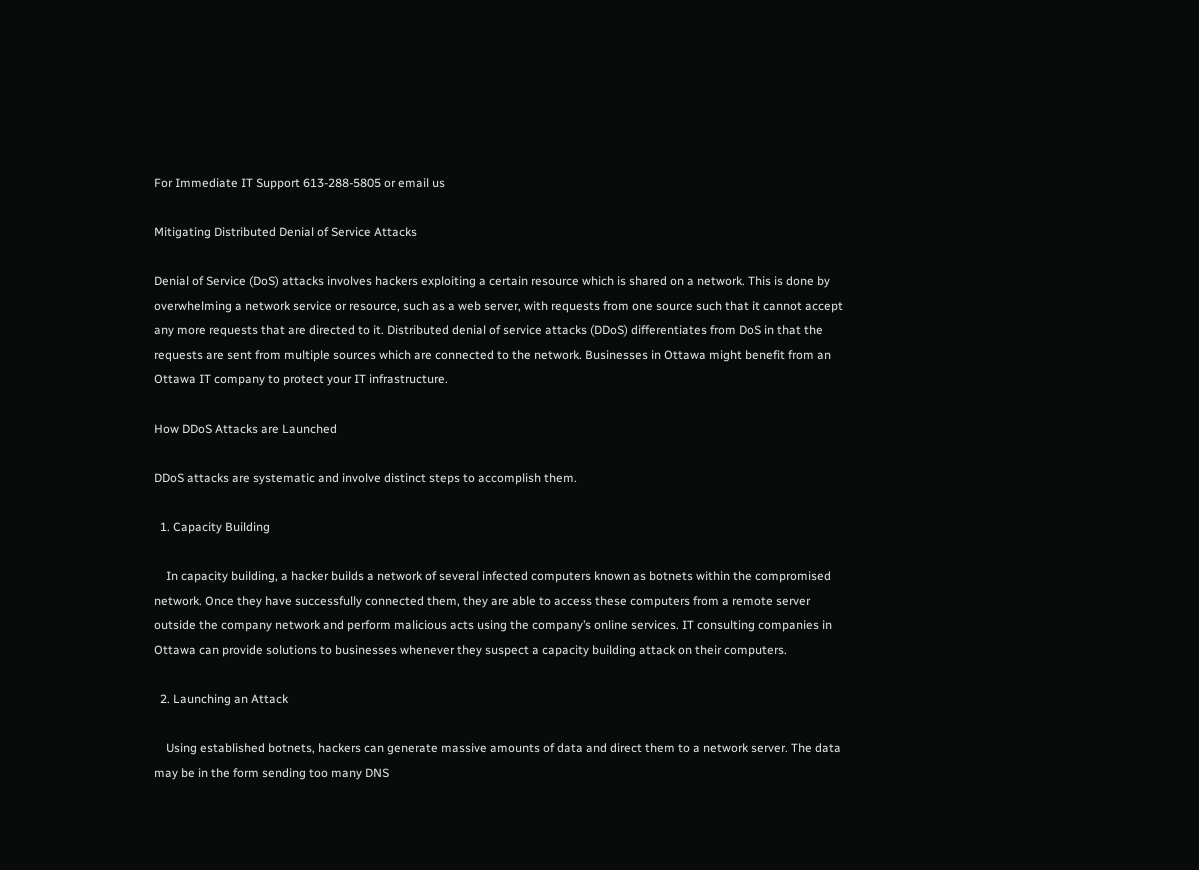For Immediate IT Support 613-288-5805 or email us

Mitigating Distributed Denial of Service Attacks

Denial of Service (DoS) attacks involves hackers exploiting a certain resource which is shared on a network. This is done by overwhelming a network service or resource, such as a web server, with requests from one source such that it cannot accept any more requests that are directed to it. Distributed denial of service attacks (DDoS) differentiates from DoS in that the requests are sent from multiple sources which are connected to the network. Businesses in Ottawa might benefit from an Ottawa IT company to protect your IT infrastructure.

How DDoS Attacks are Launched

DDoS attacks are systematic and involve distinct steps to accomplish them.

  1. Capacity Building

    In capacity building, a hacker builds a network of several infected computers known as botnets within the compromised network. Once they have successfully connected them, they are able to access these computers from a remote server outside the company network and perform malicious acts using the company’s online services. IT consulting companies in Ottawa can provide solutions to businesses whenever they suspect a capacity building attack on their computers.

  2. Launching an Attack

    Using established botnets, hackers can generate massive amounts of data and direct them to a network server. The data may be in the form sending too many DNS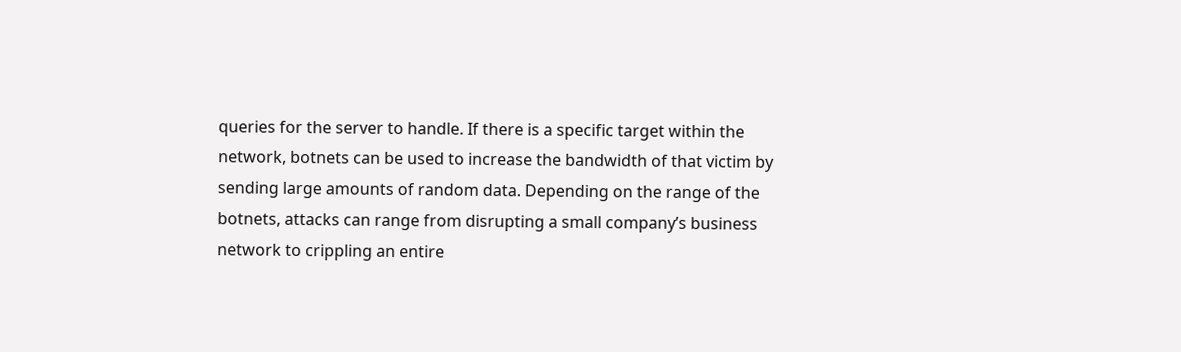queries for the server to handle. If there is a specific target within the network, botnets can be used to increase the bandwidth of that victim by sending large amounts of random data. Depending on the range of the botnets, attacks can range from disrupting a small company’s business network to crippling an entire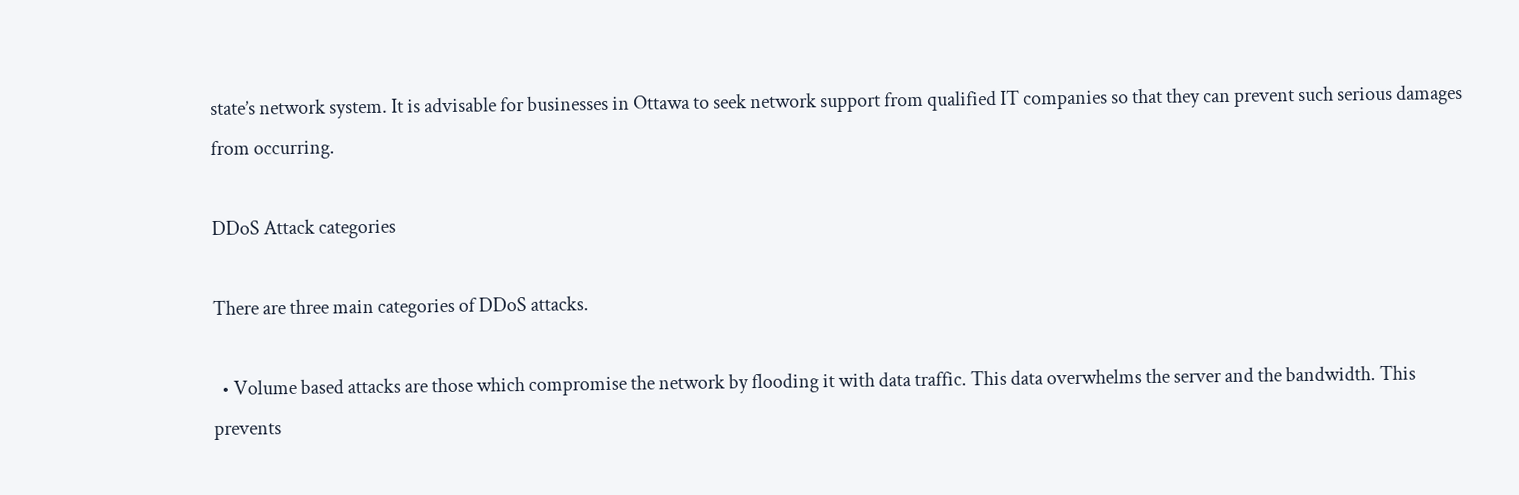state’s network system. It is advisable for businesses in Ottawa to seek network support from qualified IT companies so that they can prevent such serious damages from occurring.

DDoS Attack categories

There are three main categories of DDoS attacks.

  • Volume based attacks are those which compromise the network by flooding it with data traffic. This data overwhelms the server and the bandwidth. This prevents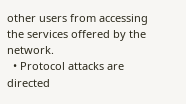other users from accessing the services offered by the network.
  • Protocol attacks are directed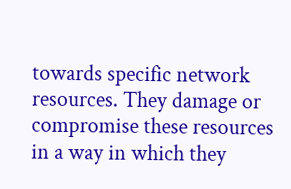towards specific network resources. They damage or compromise these resources in a way in which they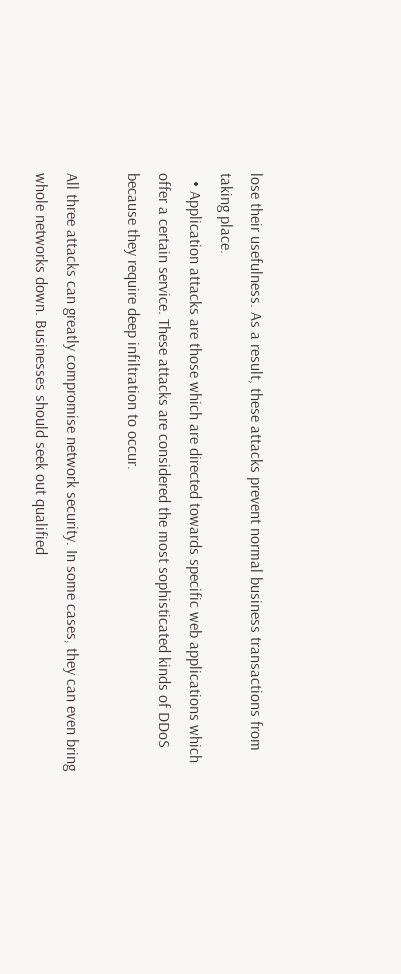lose their usefulness. As a result, these attacks prevent normal business transactions from taking place.
  • Application attacks are those which are directed towards specific web applications which offer a certain service. These attacks are considered the most sophisticated kinds of DDoS because they require deep infiltration to occur.

All three attacks can greatly compromise network security. In some cases, they can even bring whole networks down. Businesses should seek out qualified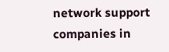network support companies in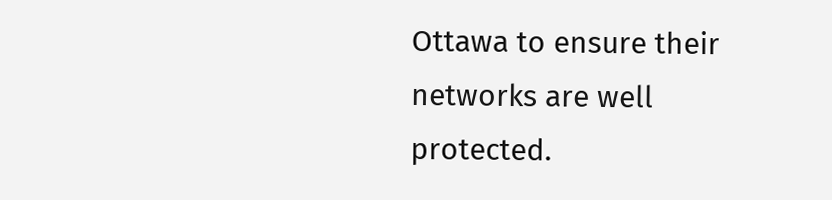Ottawa to ensure their networks are well protected.